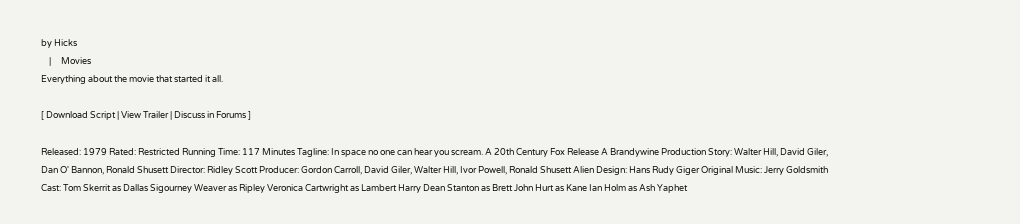by Hicks
    |     Movies
Everything about the movie that started it all.

[ Download Script | View Trailer | Discuss in Forums ]

Released: 1979 Rated: Restricted Running Time: 117 Minutes Tagline: In space no one can hear you scream. A 20th Century Fox Release A Brandywine Production Story: Walter Hill, David Giler, Dan O' Bannon, Ronald Shusett Director: Ridley Scott Producer: Gordon Carroll, David Giler, Walter Hill, Ivor Powell, Ronald Shusett Alien Design: Hans Rudy Giger Original Music: Jerry Goldsmith Cast: Tom Skerrit as Dallas Sigourney Weaver as Ripley Veronica Cartwright as Lambert Harry Dean Stanton as Brett John Hurt as Kane Ian Holm as Ash Yaphet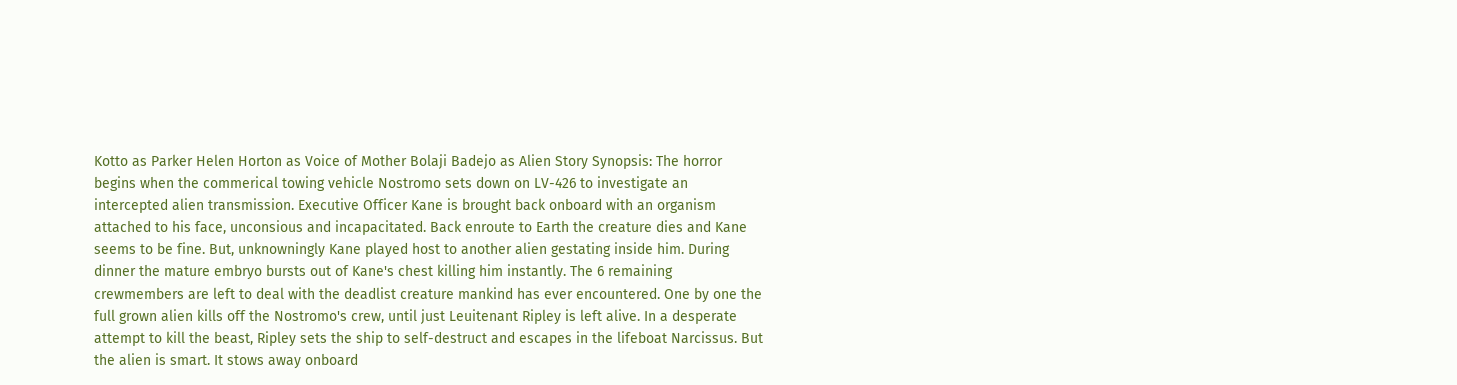Kotto as Parker Helen Horton as Voice of Mother Bolaji Badejo as Alien Story Synopsis: The horror begins when the commerical towing vehicle Nostromo sets down on LV-426 to investigate an intercepted alien transmission. Executive Officer Kane is brought back onboard with an organism attached to his face, unconsious and incapacitated. Back enroute to Earth the creature dies and Kane seems to be fine. But, unknowningly Kane played host to another alien gestating inside him. During dinner the mature embryo bursts out of Kane's chest killing him instantly. The 6 remaining crewmembers are left to deal with the deadlist creature mankind has ever encountered. One by one the full grown alien kills off the Nostromo's crew, until just Leuitenant Ripley is left alive. In a desperate attempt to kill the beast, Ripley sets the ship to self-destruct and escapes in the lifeboat Narcissus. But the alien is smart. It stows away onboard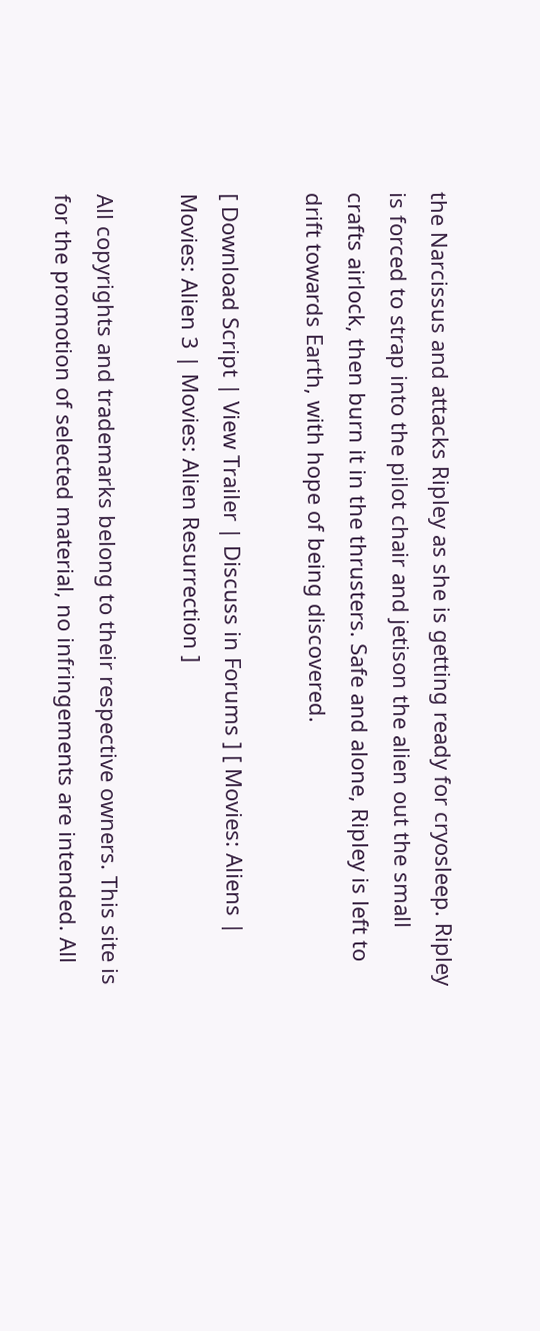the Narcissus and attacks Ripley as she is getting ready for cryosleep. Ripley is forced to strap into the pilot chair and jetison the alien out the small crafts airlock, then burn it in the thrusters. Safe and alone, Ripley is left to drift towards Earth, with hope of being discovered.

[ Download Script | View Trailer | Discuss in Forums ] [ Movies: Aliens | Movies: Alien 3 | Movies: Alien Resurrection ]

All copyrights and trademarks belong to their respective owners. This site is for the promotion of selected material, no infringements are intended. All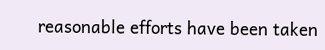reasonable efforts have been taken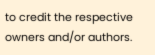to credit the respective owners and/or authors.